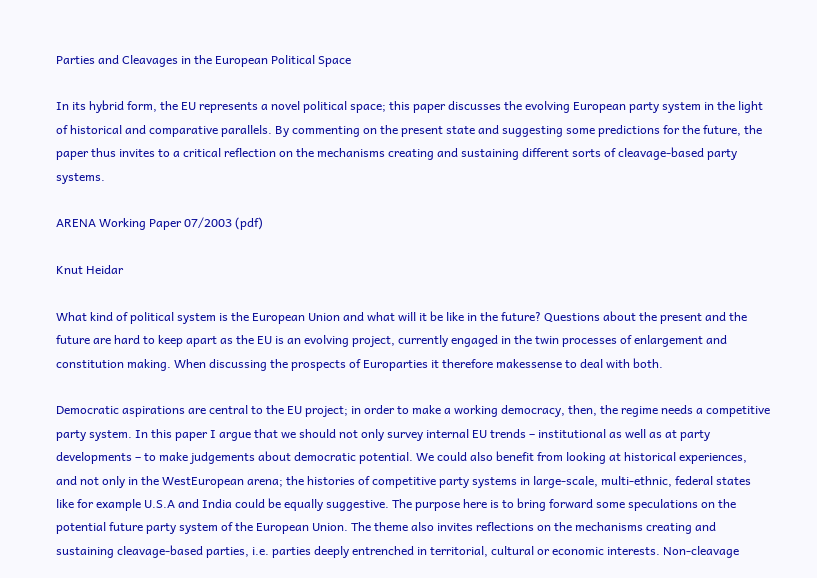Parties and Cleavages in the European Political Space

In its hybrid form, the EU represents a novel political space; this paper discusses the evolving European party system in the light of historical and comparative parallels. By commenting on the present state and suggesting some predictions for the future, the paper thus invites to a critical reflection on the mechanisms creating and sustaining different sorts of cleavage-based party systems.

ARENA Working Paper 07/2003 (pdf)

Knut Heidar

What kind of political system is the European Union and what will it be like in the future? Questions about the present and the future are hard to keep apart as the EU is an evolving project, currently engaged in the twin processes of enlargement and constitution making. When discussing the prospects of Europarties it therefore makessense to deal with both.

Democratic aspirations are central to the EU project; in order to make a working democracy, then, the regime needs a competitive party system. In this paper I argue that we should not only survey internal EU trends – institutional as well as at party developments – to make judgements about democratic potential. We could also benefit from looking at historical experiences, and not only in the WestEuropean arena; the histories of competitive party systems in large-scale, multi-ethnic, federal states like for example U.S.A and India could be equally suggestive. The purpose here is to bring forward some speculations on the potential future party system of the European Union. The theme also invites reflections on the mechanisms creating and sustaining cleavage-based parties, i.e. parties deeply entrenched in territorial, cultural or economic interests. Non-cleavage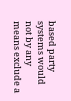based party systems would not by any means exclude a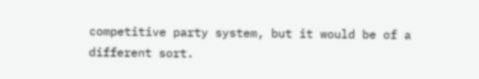competitive party system, but it would be of a different sort.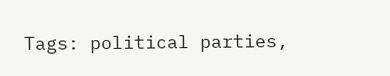Tags: political parties,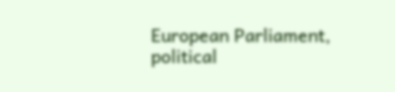European Parliament, political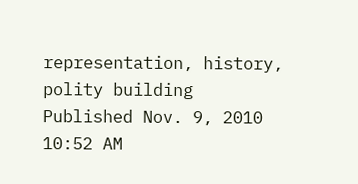representation, history, polity building
Published Nov. 9, 2010 10:52 AM